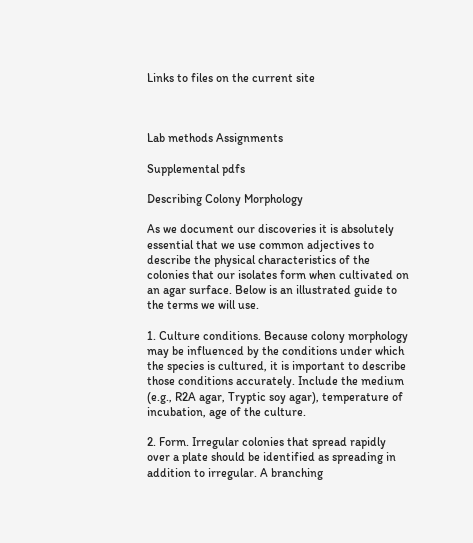Links to files on the current site



Lab methods Assignments

Supplemental pdfs

Describing Colony Morphology

As we document our discoveries it is absolutely essential that we use common adjectives to describe the physical characteristics of the colonies that our isolates form when cultivated on an agar surface. Below is an illustrated guide to the terms we will use.

1. Culture conditions. Because colony morphology may be influenced by the conditions under which the species is cultured, it is important to describe those conditions accurately. Include the medium (e.g., R2A agar, Tryptic soy agar), temperature of incubation, age of the culture.

2. Form. Irregular colonies that spread rapidly over a plate should be identified as spreading in addition to irregular. A branching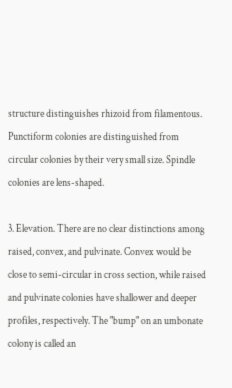structure distinguishes rhizoid from filamentous. Punctiform colonies are distinguished from circular colonies by their very small size. Spindle colonies are lens-shaped.

3. Elevation. There are no clear distinctions among raised, convex, and pulvinate. Convex would be close to semi-circular in cross section, while raised and pulvinate colonies have shallower and deeper profiles, respectively. The "bump" on an umbonate colony is called an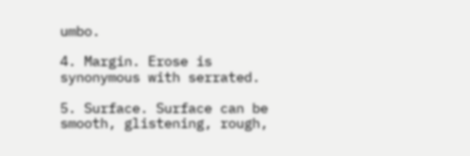umbo.

4. Margin. Erose is synonymous with serrated.

5. Surface. Surface can be smooth, glistening, rough,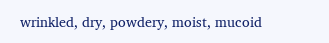wrinkled, dry, powdery, moist, mucoid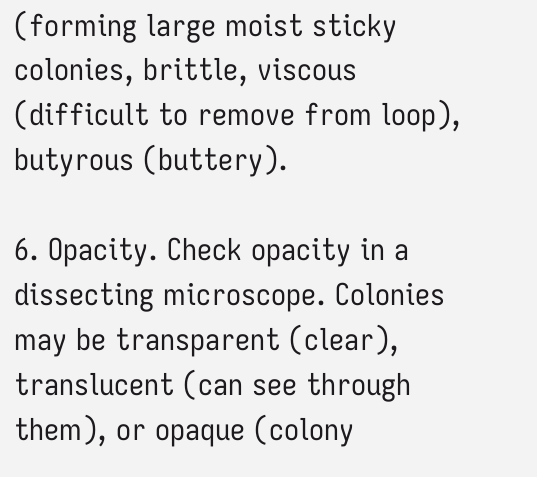(forming large moist sticky colonies, brittle, viscous (difficult to remove from loop), butyrous (buttery).

6. Opacity. Check opacity in a dissecting microscope. Colonies may be transparent (clear), translucent (can see through them), or opaque (colony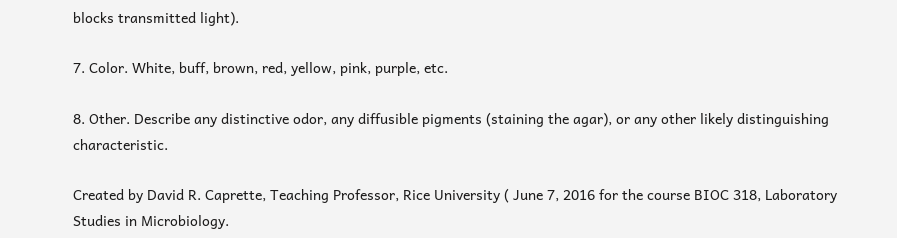blocks transmitted light).

7. Color. White, buff, brown, red, yellow, pink, purple, etc.

8. Other. Describe any distinctive odor, any diffusible pigments (staining the agar), or any other likely distinguishing characteristic.

Created by David R. Caprette, Teaching Professor, Rice University ( June 7, 2016 for the course BIOC 318, Laboratory Studies in Microbiology.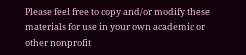Please feel free to copy and/or modify these materials for use in your own academic or other nonprofit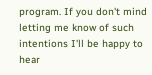program. If you don't mind letting me know of such intentions I'll be happy to hear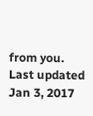from you.
Last updated Jan 3, 2017